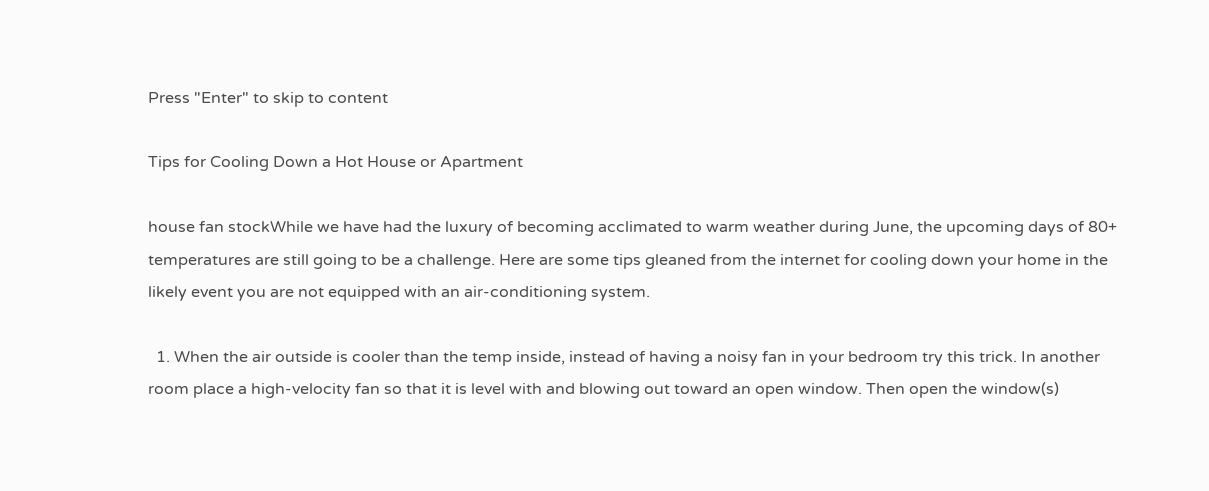Press "Enter" to skip to content

Tips for Cooling Down a Hot House or Apartment

house fan stockWhile we have had the luxury of becoming acclimated to warm weather during June, the upcoming days of 80+ temperatures are still going to be a challenge. Here are some tips gleaned from the internet for cooling down your home in the likely event you are not equipped with an air-conditioning system.

  1. When the air outside is cooler than the temp inside, instead of having a noisy fan in your bedroom try this trick. In another room place a high-velocity fan so that it is level with and blowing out toward an open window. Then open the window(s)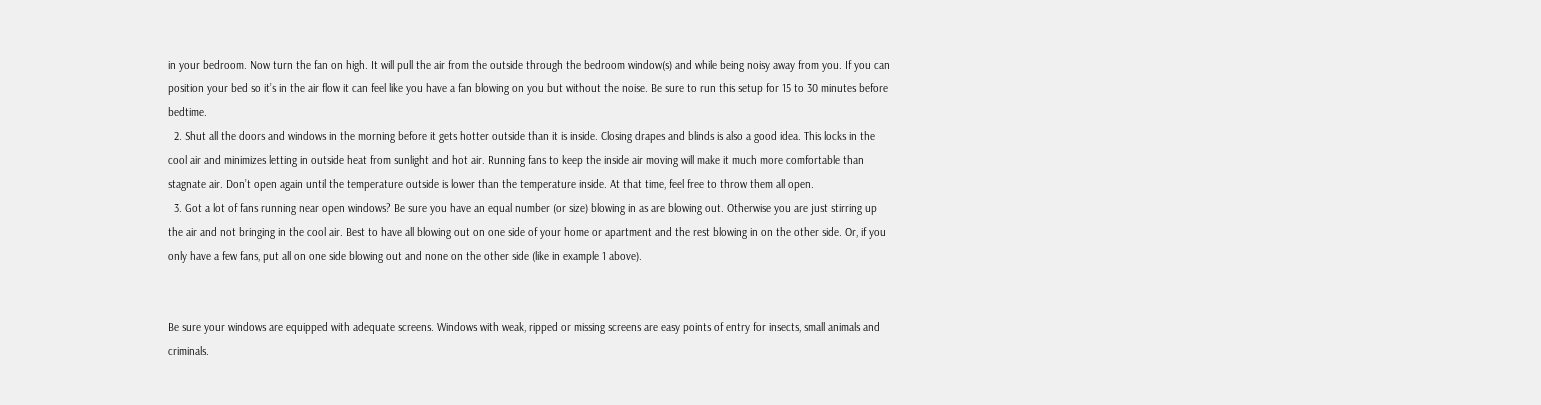in your bedroom. Now turn the fan on high. It will pull the air from the outside through the bedroom window(s) and while being noisy away from you. If you can position your bed so it’s in the air flow it can feel like you have a fan blowing on you but without the noise. Be sure to run this setup for 15 to 30 minutes before bedtime.
  2. Shut all the doors and windows in the morning before it gets hotter outside than it is inside. Closing drapes and blinds is also a good idea. This locks in the cool air and minimizes letting in outside heat from sunlight and hot air. Running fans to keep the inside air moving will make it much more comfortable than stagnate air. Don’t open again until the temperature outside is lower than the temperature inside. At that time, feel free to throw them all open.
  3. Got a lot of fans running near open windows? Be sure you have an equal number (or size) blowing in as are blowing out. Otherwise you are just stirring up the air and not bringing in the cool air. Best to have all blowing out on one side of your home or apartment and the rest blowing in on the other side. Or, if you only have a few fans, put all on one side blowing out and none on the other side (like in example 1 above).


Be sure your windows are equipped with adequate screens. Windows with weak, ripped or missing screens are easy points of entry for insects, small animals and criminals.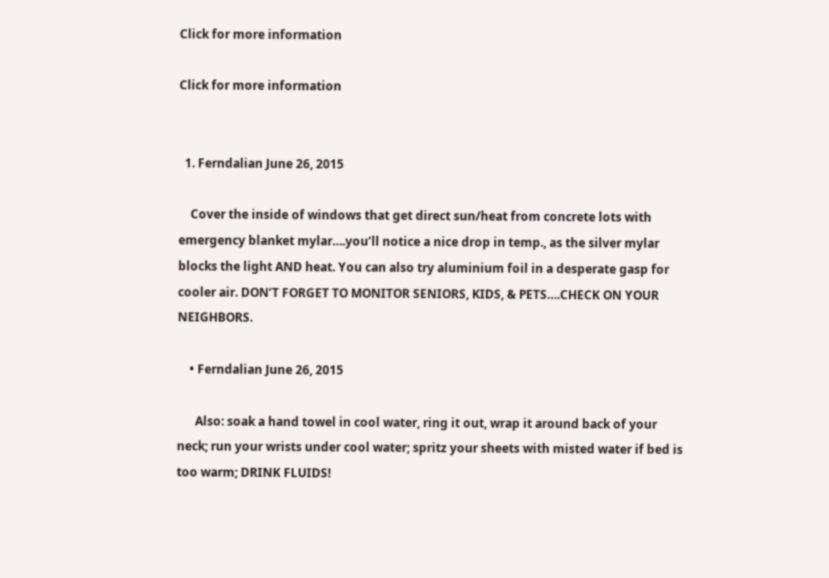Click for more information

Click for more information


  1. Ferndalian June 26, 2015

    Cover the inside of windows that get direct sun/heat from concrete lots with emergency blanket mylar….you’ll notice a nice drop in temp., as the silver mylar blocks the light AND heat. You can also try aluminium foil in a desperate gasp for cooler air. DON’T FORGET TO MONITOR SENIORS, KIDS, & PETS….CHECK ON YOUR NEIGHBORS.

    • Ferndalian June 26, 2015

      Also: soak a hand towel in cool water, ring it out, wrap it around back of your neck; run your wrists under cool water; spritz your sheets with misted water if bed is too warm; DRINK FLUIDS!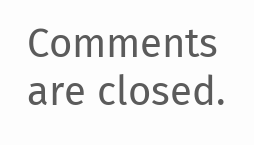Comments are closed.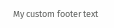My custom footer text